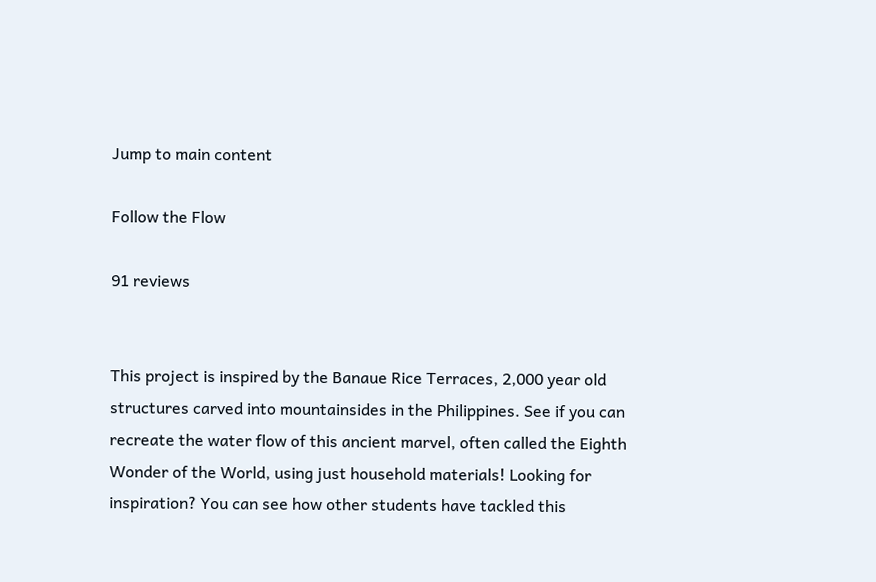Jump to main content

Follow the Flow

91 reviews


This project is inspired by the Banaue Rice Terraces, 2,000 year old structures carved into mountainsides in the Philippines. See if you can recreate the water flow of this ancient marvel, often called the Eighth Wonder of the World, using just household materials! Looking for inspiration? You can see how other students have tackled this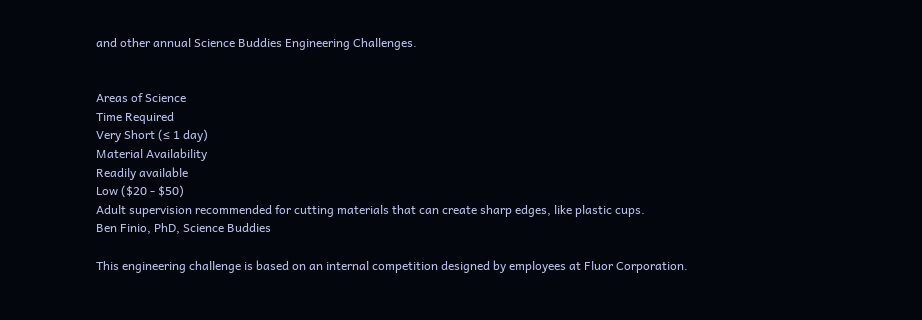and other annual Science Buddies Engineering Challenges.


Areas of Science
Time Required
Very Short (≤ 1 day)
Material Availability
Readily available
Low ($20 - $50)
Adult supervision recommended for cutting materials that can create sharp edges, like plastic cups.
Ben Finio, PhD, Science Buddies

This engineering challenge is based on an internal competition designed by employees at Fluor Corporation.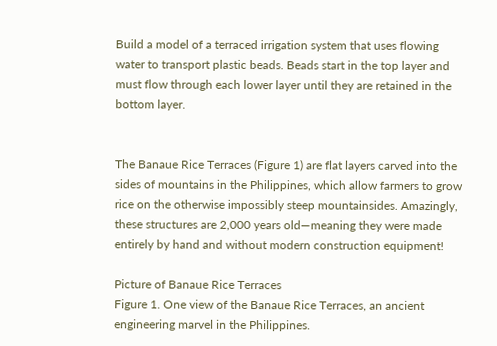Build a model of a terraced irrigation system that uses flowing water to transport plastic beads. Beads start in the top layer and must flow through each lower layer until they are retained in the bottom layer.


The Banaue Rice Terraces (Figure 1) are flat layers carved into the sides of mountains in the Philippines, which allow farmers to grow rice on the otherwise impossibly steep mountainsides. Amazingly, these structures are 2,000 years old—meaning they were made entirely by hand and without modern construction equipment!

Picture of Banaue Rice Terraces
Figure 1. One view of the Banaue Rice Terraces, an ancient engineering marvel in the Philippines.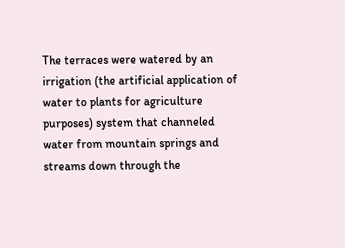The terraces were watered by an irrigation (the artificial application of water to plants for agriculture purposes) system that channeled water from mountain springs and streams down through the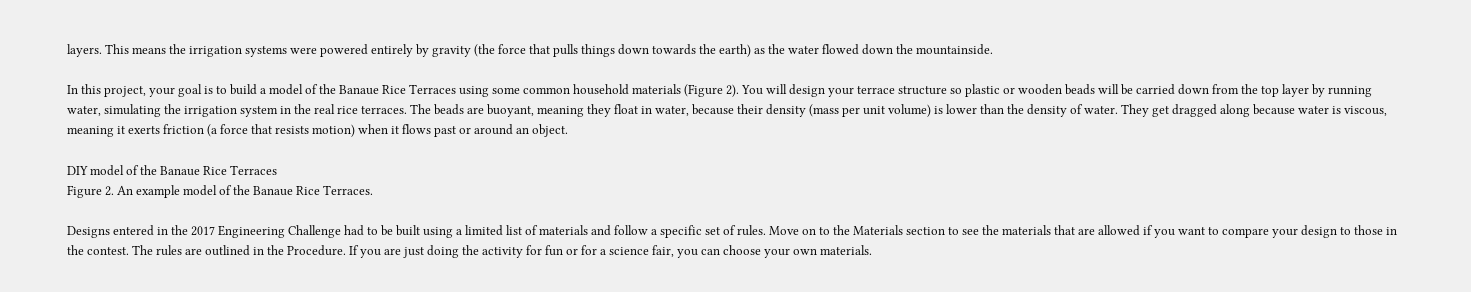layers. This means the irrigation systems were powered entirely by gravity (the force that pulls things down towards the earth) as the water flowed down the mountainside.

In this project, your goal is to build a model of the Banaue Rice Terraces using some common household materials (Figure 2). You will design your terrace structure so plastic or wooden beads will be carried down from the top layer by running water, simulating the irrigation system in the real rice terraces. The beads are buoyant, meaning they float in water, because their density (mass per unit volume) is lower than the density of water. They get dragged along because water is viscous, meaning it exerts friction (a force that resists motion) when it flows past or around an object.

DIY model of the Banaue Rice Terraces
Figure 2. An example model of the Banaue Rice Terraces.

Designs entered in the 2017 Engineering Challenge had to be built using a limited list of materials and follow a specific set of rules. Move on to the Materials section to see the materials that are allowed if you want to compare your design to those in the contest. The rules are outlined in the Procedure. If you are just doing the activity for fun or for a science fair, you can choose your own materials.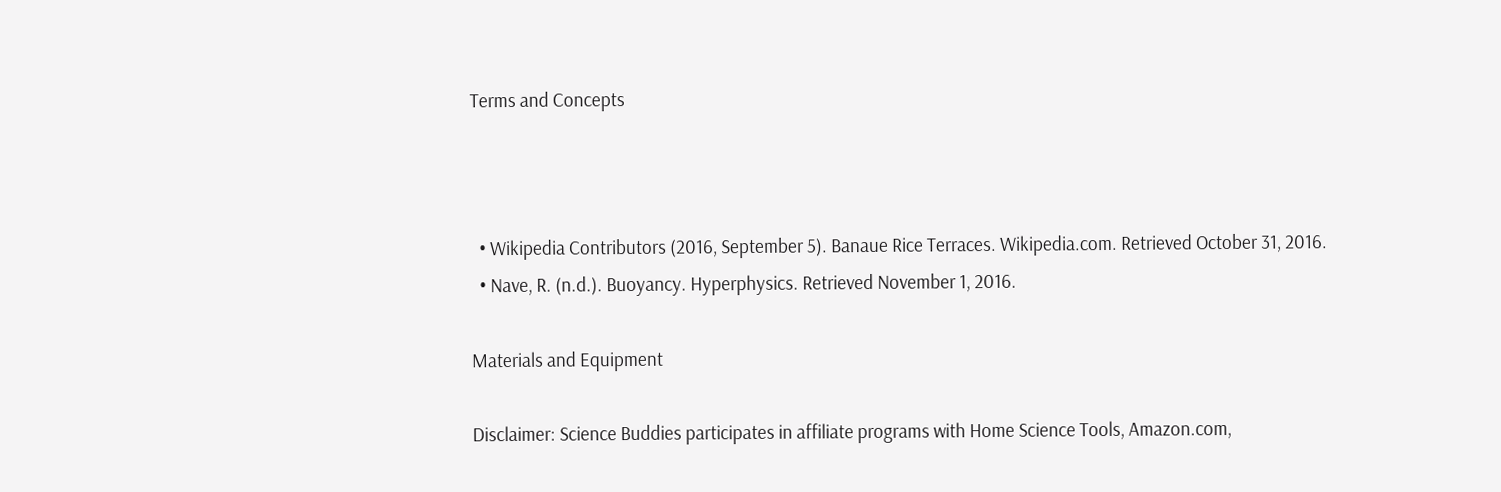Terms and Concepts



  • Wikipedia Contributors (2016, September 5). Banaue Rice Terraces. Wikipedia.com. Retrieved October 31, 2016.
  • Nave, R. (n.d.). Buoyancy. Hyperphysics. Retrieved November 1, 2016.

Materials and Equipment

Disclaimer: Science Buddies participates in affiliate programs with Home Science Tools, Amazon.com,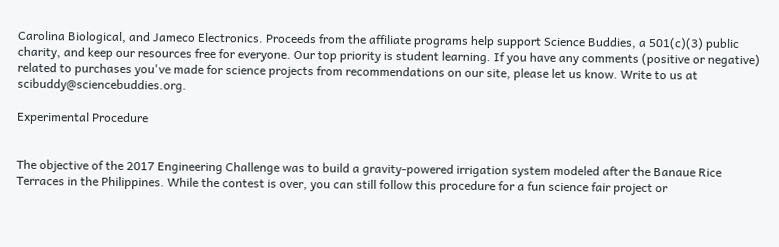Carolina Biological, and Jameco Electronics. Proceeds from the affiliate programs help support Science Buddies, a 501(c)(3) public charity, and keep our resources free for everyone. Our top priority is student learning. If you have any comments (positive or negative) related to purchases you've made for science projects from recommendations on our site, please let us know. Write to us at scibuddy@sciencebuddies.org.

Experimental Procedure


The objective of the 2017 Engineering Challenge was to build a gravity-powered irrigation system modeled after the Banaue Rice Terraces in the Philippines. While the contest is over, you can still follow this procedure for a fun science fair project or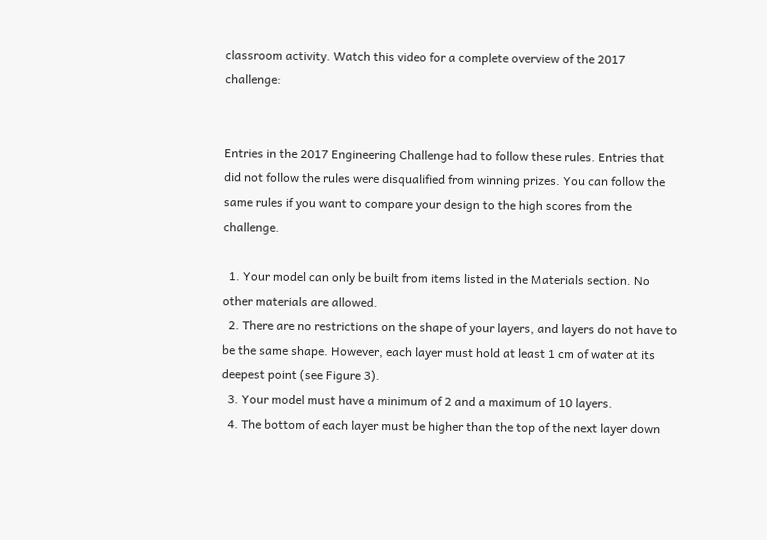classroom activity. Watch this video for a complete overview of the 2017 challenge:


Entries in the 2017 Engineering Challenge had to follow these rules. Entries that did not follow the rules were disqualified from winning prizes. You can follow the same rules if you want to compare your design to the high scores from the challenge.

  1. Your model can only be built from items listed in the Materials section. No other materials are allowed.
  2. There are no restrictions on the shape of your layers, and layers do not have to be the same shape. However, each layer must hold at least 1 cm of water at its deepest point (see Figure 3).
  3. Your model must have a minimum of 2 and a maximum of 10 layers.
  4. The bottom of each layer must be higher than the top of the next layer down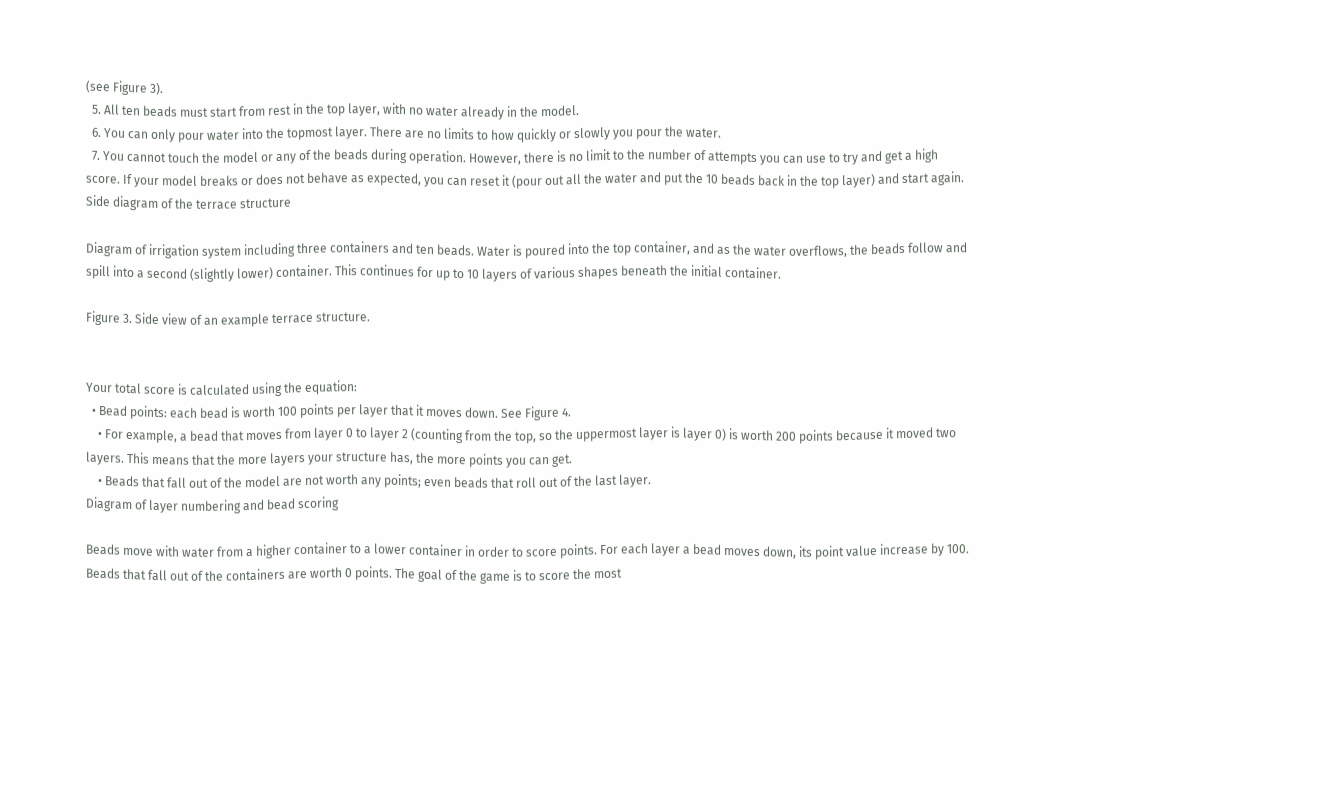(see Figure 3).
  5. All ten beads must start from rest in the top layer, with no water already in the model.
  6. You can only pour water into the topmost layer. There are no limits to how quickly or slowly you pour the water.
  7. You cannot touch the model or any of the beads during operation. However, there is no limit to the number of attempts you can use to try and get a high score. If your model breaks or does not behave as expected, you can reset it (pour out all the water and put the 10 beads back in the top layer) and start again.
Side diagram of the terrace structure

Diagram of irrigation system including three containers and ten beads. Water is poured into the top container, and as the water overflows, the beads follow and spill into a second (slightly lower) container. This continues for up to 10 layers of various shapes beneath the initial container.

Figure 3. Side view of an example terrace structure.


Your total score is calculated using the equation:
  • Bead points: each bead is worth 100 points per layer that it moves down. See Figure 4.
    • For example, a bead that moves from layer 0 to layer 2 (counting from the top, so the uppermost layer is layer 0) is worth 200 points because it moved two layers. This means that the more layers your structure has, the more points you can get.
    • Beads that fall out of the model are not worth any points; even beads that roll out of the last layer.
Diagram of layer numbering and bead scoring

Beads move with water from a higher container to a lower container in order to score points. For each layer a bead moves down, its point value increase by 100. Beads that fall out of the containers are worth 0 points. The goal of the game is to score the most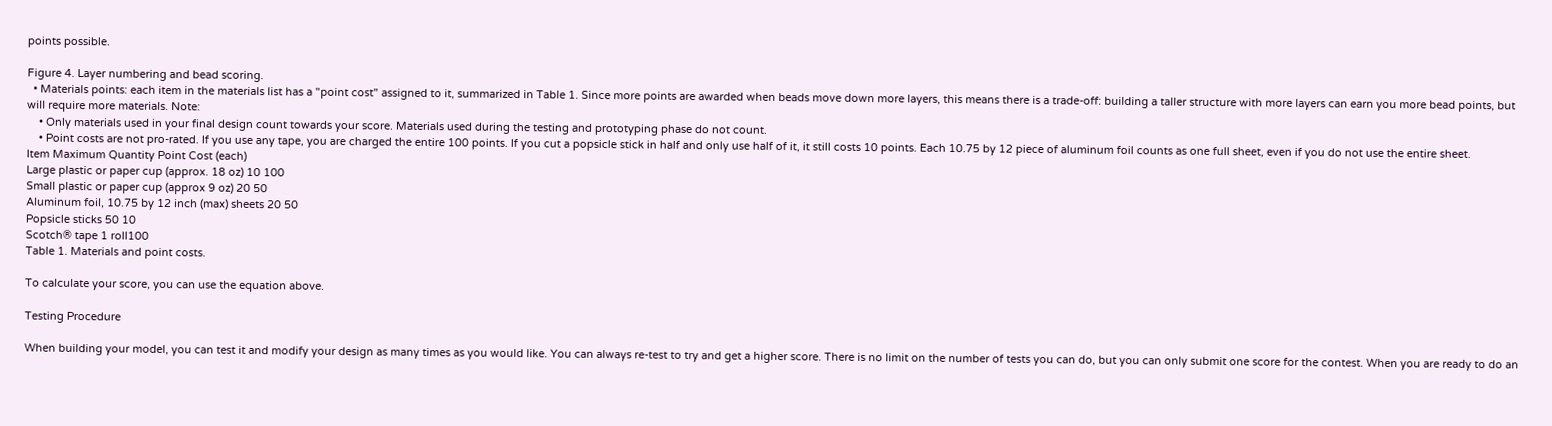points possible.

Figure 4. Layer numbering and bead scoring.
  • Materials points: each item in the materials list has a "point cost" assigned to it, summarized in Table 1. Since more points are awarded when beads move down more layers, this means there is a trade-off: building a taller structure with more layers can earn you more bead points, but will require more materials. Note:
    • Only materials used in your final design count towards your score. Materials used during the testing and prototyping phase do not count.
    • Point costs are not pro-rated. If you use any tape, you are charged the entire 100 points. If you cut a popsicle stick in half and only use half of it, it still costs 10 points. Each 10.75 by 12 piece of aluminum foil counts as one full sheet, even if you do not use the entire sheet.
Item Maximum Quantity Point Cost (each)
Large plastic or paper cup (approx. 18 oz) 10 100
Small plastic or paper cup (approx 9 oz) 20 50
Aluminum foil, 10.75 by 12 inch (max) sheets 20 50
Popsicle sticks 50 10
Scotch® tape 1 roll100
Table 1. Materials and point costs.

To calculate your score, you can use the equation above.

Testing Procedure

When building your model, you can test it and modify your design as many times as you would like. You can always re-test to try and get a higher score. There is no limit on the number of tests you can do, but you can only submit one score for the contest. When you are ready to do an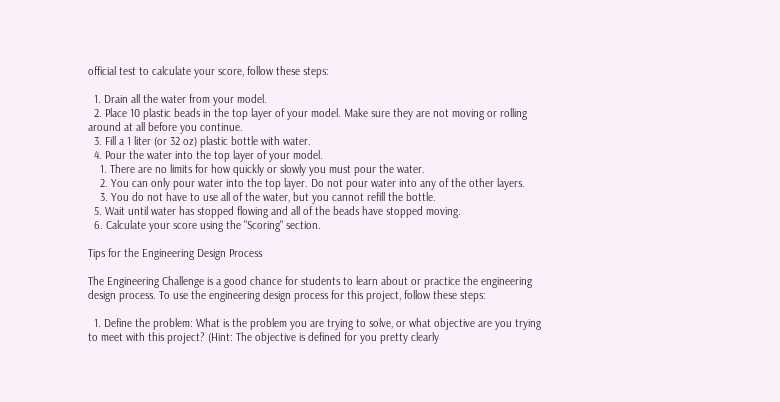official test to calculate your score, follow these steps:

  1. Drain all the water from your model.
  2. Place 10 plastic beads in the top layer of your model. Make sure they are not moving or rolling around at all before you continue.
  3. Fill a 1 liter (or 32 oz) plastic bottle with water.
  4. Pour the water into the top layer of your model.
    1. There are no limits for how quickly or slowly you must pour the water.
    2. You can only pour water into the top layer. Do not pour water into any of the other layers.
    3. You do not have to use all of the water, but you cannot refill the bottle.
  5. Wait until water has stopped flowing and all of the beads have stopped moving.
  6. Calculate your score using the "Scoring" section.

Tips for the Engineering Design Process

The Engineering Challenge is a good chance for students to learn about or practice the engineering design process. To use the engineering design process for this project, follow these steps:

  1. Define the problem: What is the problem you are trying to solve, or what objective are you trying to meet with this project? (Hint: The objective is defined for you pretty clearly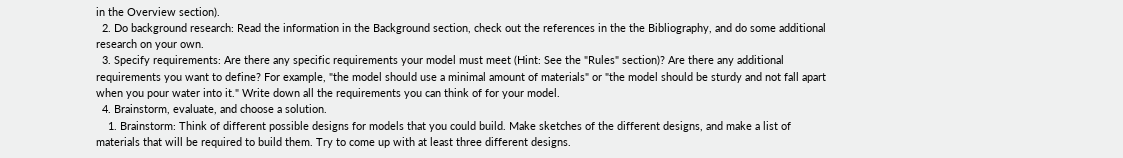in the Overview section).
  2. Do background research: Read the information in the Background section, check out the references in the the Bibliography, and do some additional research on your own.
  3. Specify requirements: Are there any specific requirements your model must meet (Hint: See the "Rules" section)? Are there any additional requirements you want to define? For example, "the model should use a minimal amount of materials" or "the model should be sturdy and not fall apart when you pour water into it." Write down all the requirements you can think of for your model.
  4. Brainstorm, evaluate, and choose a solution.
    1. Brainstorm: Think of different possible designs for models that you could build. Make sketches of the different designs, and make a list of materials that will be required to build them. Try to come up with at least three different designs.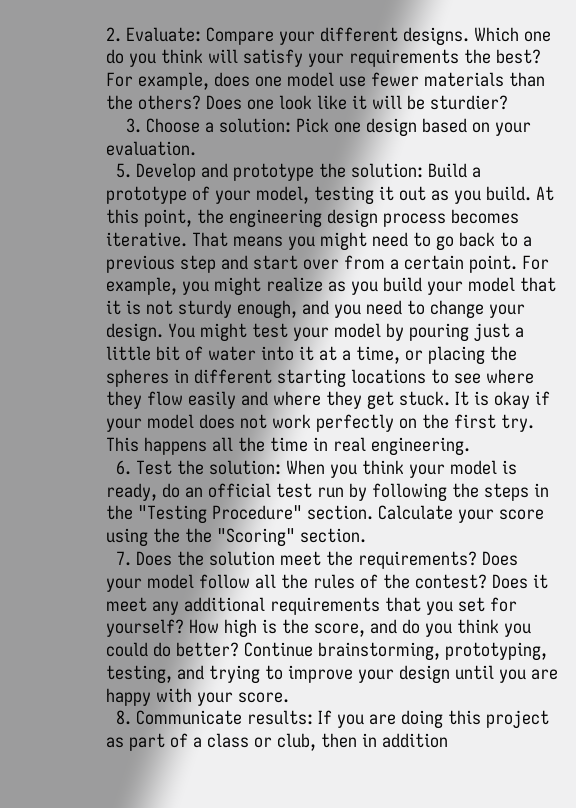2. Evaluate: Compare your different designs. Which one do you think will satisfy your requirements the best? For example, does one model use fewer materials than the others? Does one look like it will be sturdier?
    3. Choose a solution: Pick one design based on your evaluation.
  5. Develop and prototype the solution: Build a prototype of your model, testing it out as you build. At this point, the engineering design process becomes iterative. That means you might need to go back to a previous step and start over from a certain point. For example, you might realize as you build your model that it is not sturdy enough, and you need to change your design. You might test your model by pouring just a little bit of water into it at a time, or placing the spheres in different starting locations to see where they flow easily and where they get stuck. It is okay if your model does not work perfectly on the first try. This happens all the time in real engineering.
  6. Test the solution: When you think your model is ready, do an official test run by following the steps in the "Testing Procedure" section. Calculate your score using the the "Scoring" section.
  7. Does the solution meet the requirements? Does your model follow all the rules of the contest? Does it meet any additional requirements that you set for yourself? How high is the score, and do you think you could do better? Continue brainstorming, prototyping, testing, and trying to improve your design until you are happy with your score.
  8. Communicate results: If you are doing this project as part of a class or club, then in addition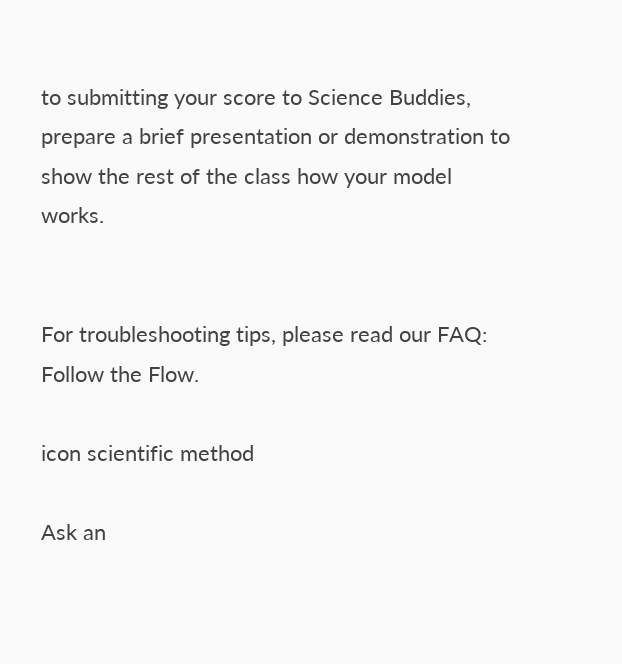to submitting your score to Science Buddies, prepare a brief presentation or demonstration to show the rest of the class how your model works.


For troubleshooting tips, please read our FAQ: Follow the Flow.

icon scientific method

Ask an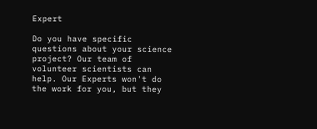Expert

Do you have specific questions about your science project? Our team of volunteer scientists can help. Our Experts won't do the work for you, but they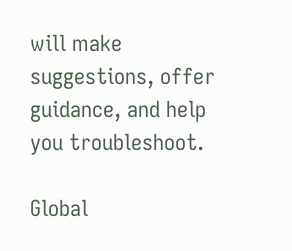will make suggestions, offer guidance, and help you troubleshoot.

Global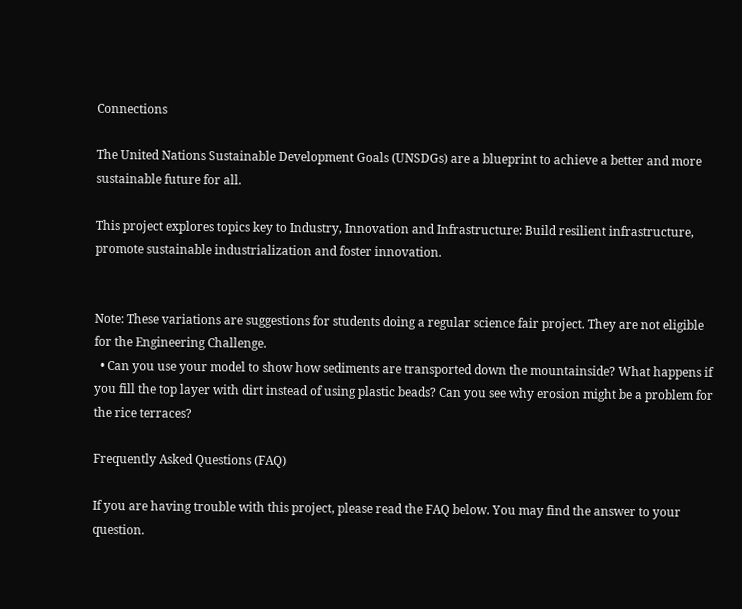Connections

The United Nations Sustainable Development Goals (UNSDGs) are a blueprint to achieve a better and more sustainable future for all.

This project explores topics key to Industry, Innovation and Infrastructure: Build resilient infrastructure, promote sustainable industrialization and foster innovation.


Note: These variations are suggestions for students doing a regular science fair project. They are not eligible for the Engineering Challenge.
  • Can you use your model to show how sediments are transported down the mountainside? What happens if you fill the top layer with dirt instead of using plastic beads? Can you see why erosion might be a problem for the rice terraces?

Frequently Asked Questions (FAQ)

If you are having trouble with this project, please read the FAQ below. You may find the answer to your question.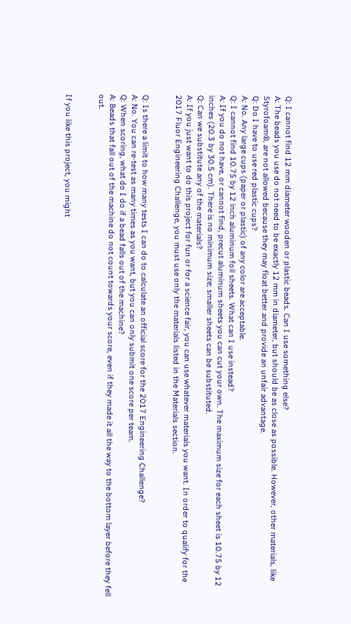Q: I cannot find 12 mm diameter wooden or plastic beads. Can I use something else?
A: The beads you use do not need to be exactly 12 mm in diameter, but should be as close as possible. However, other materials, like Styrofoam®, are not allowed because they may float better and provide an unfair advantage.
Q: Do I have to use red plastic cups?
A: No. Any large cups (paper or plastic) of any color are acceptable.
Q: I cannot find 10.75 by 12 inch aluminum foil sheets. What can I use instead?
A: If you do not have, or cannot find, precut aluminum sheets you can cut your own. The maximum size for each sheet is 10.75 by 12 inches (20.3 by 30.5 cm). There is no minimum size; smaller sheets can be substituted.
Q: Can we substitute any of the materials?
A: If you just want to do this project for fun or for a science fair, you can use whatever materials you want. In order to qualify for the 2017 Fluor Engineering Challenge, you must use only the materials listed in the Materials section.


Q: Is there a limit to how many tests I can do to calculate an official score for the 2017 Engineering Challenge?
A: No. You can re-test as many times as you want, but you can only submit one score per team.
Q: When scoring, what do I do if a bead falls out of the machine?
A: Beads that fall out of the machine do not count towards your score, even if they made it all the way to the bottom layer before they fell out.


If you like this project, you might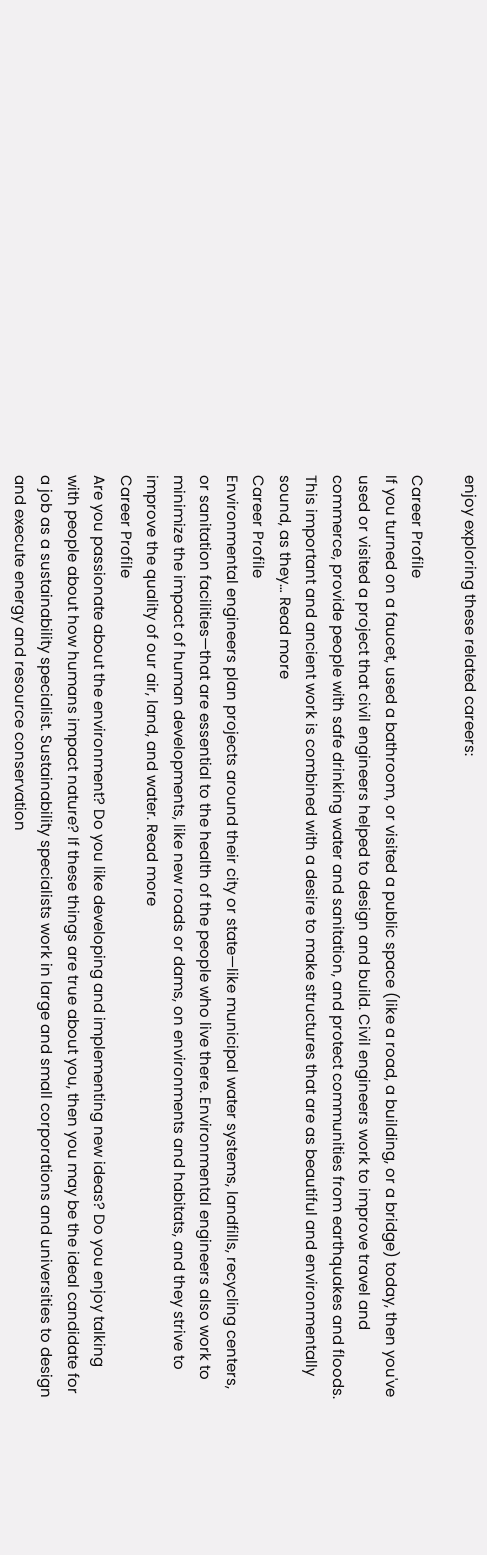enjoy exploring these related careers:

Career Profile
If you turned on a faucet, used a bathroom, or visited a public space (like a road, a building, or a bridge) today, then you've used or visited a project that civil engineers helped to design and build. Civil engineers work to improve travel and commerce, provide people with safe drinking water and sanitation, and protect communities from earthquakes and floods. This important and ancient work is combined with a desire to make structures that are as beautiful and environmentally sound, as they… Read more
Career Profile
Environmental engineers plan projects around their city or state—like municipal water systems, landfills, recycling centers, or sanitation facilities—that are essential to the health of the people who live there. Environmental engineers also work to minimize the impact of human developments, like new roads or dams, on environments and habitats, and they strive to improve the quality of our air, land, and water. Read more
Career Profile
Are you passionate about the environment? Do you like developing and implementing new ideas? Do you enjoy talking with people about how humans impact nature? If these things are true about you, then you may be the ideal candidate for a job as a sustainability specialist. Sustainability specialists work in large and small corporations and universities to design and execute energy and resource conservation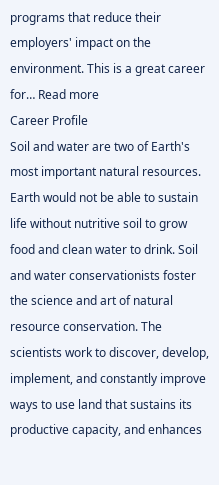programs that reduce their employers' impact on the environment. This is a great career for… Read more
Career Profile
Soil and water are two of Earth's most important natural resources. Earth would not be able to sustain life without nutritive soil to grow food and clean water to drink. Soil and water conservationists foster the science and art of natural resource conservation. The scientists work to discover, develop, implement, and constantly improve ways to use land that sustains its productive capacity, and enhances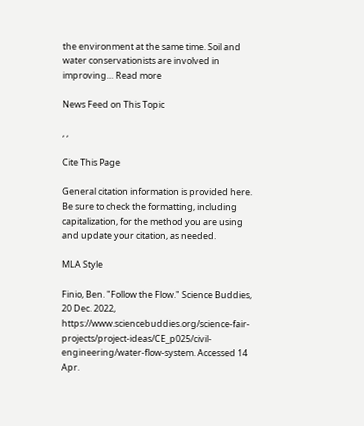the environment at the same time. Soil and water conservationists are involved in improving… Read more

News Feed on This Topic

, ,

Cite This Page

General citation information is provided here. Be sure to check the formatting, including capitalization, for the method you are using and update your citation, as needed.

MLA Style

Finio, Ben. "Follow the Flow." Science Buddies, 20 Dec. 2022, https://www.sciencebuddies.org/science-fair-projects/project-ideas/CE_p025/civil-engineering/water-flow-system. Accessed 14 Apr.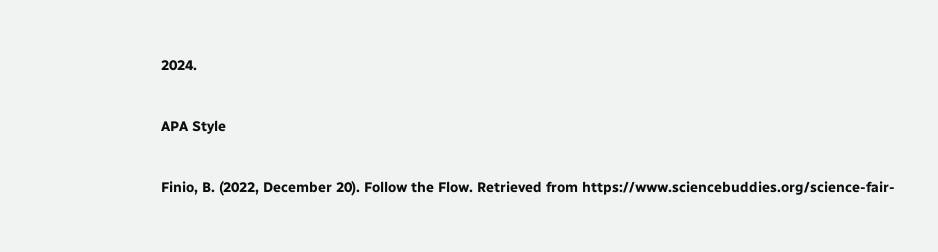2024.

APA Style

Finio, B. (2022, December 20). Follow the Flow. Retrieved from https://www.sciencebuddies.org/science-fair-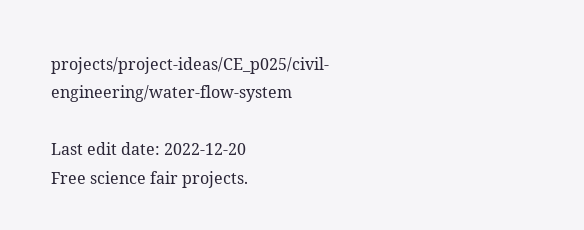projects/project-ideas/CE_p025/civil-engineering/water-flow-system

Last edit date: 2022-12-20
Free science fair projects.